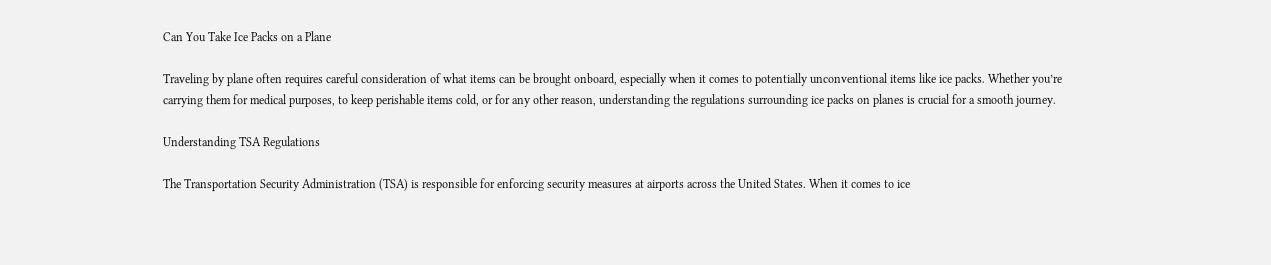Can You Take Ice Packs on a Plane

Traveling by plane often requires careful consideration of what items can be brought onboard, especially when it comes to potentially unconventional items like ice packs. Whether you’re carrying them for medical purposes, to keep perishable items cold, or for any other reason, understanding the regulations surrounding ice packs on planes is crucial for a smooth journey.

Understanding TSA Regulations

The Transportation Security Administration (TSA) is responsible for enforcing security measures at airports across the United States. When it comes to ice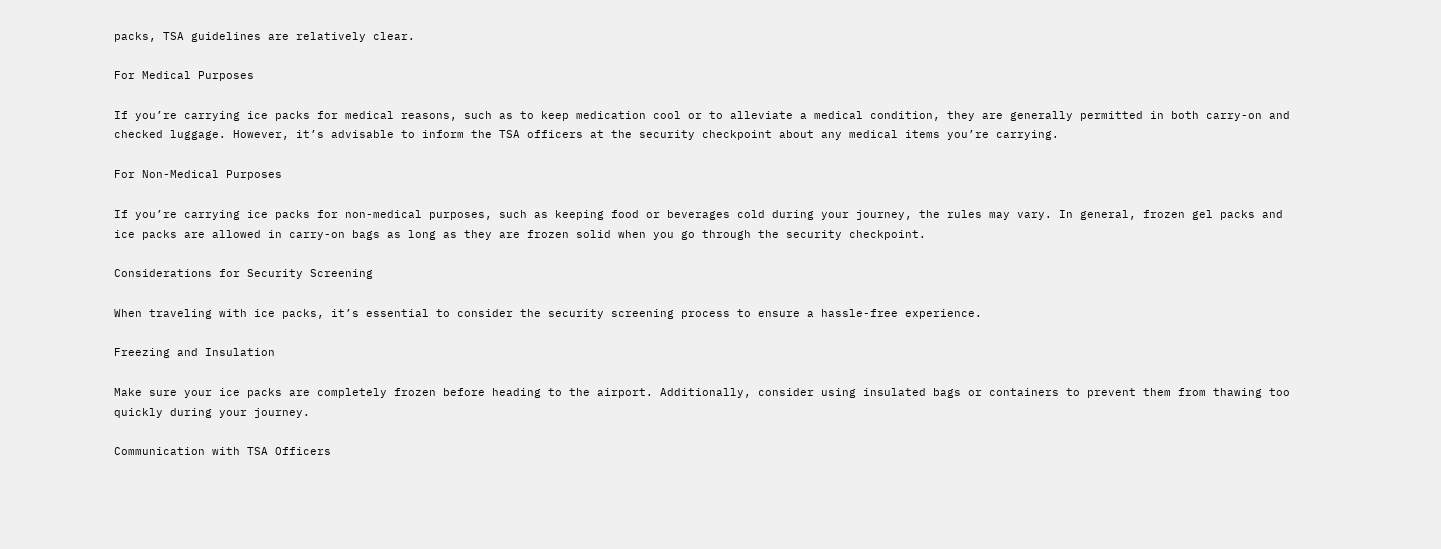packs, TSA guidelines are relatively clear.

For Medical Purposes

If you’re carrying ice packs for medical reasons, such as to keep medication cool or to alleviate a medical condition, they are generally permitted in both carry-on and checked luggage. However, it’s advisable to inform the TSA officers at the security checkpoint about any medical items you’re carrying.

For Non-Medical Purposes

If you’re carrying ice packs for non-medical purposes, such as keeping food or beverages cold during your journey, the rules may vary. In general, frozen gel packs and ice packs are allowed in carry-on bags as long as they are frozen solid when you go through the security checkpoint.

Considerations for Security Screening

When traveling with ice packs, it’s essential to consider the security screening process to ensure a hassle-free experience.

Freezing and Insulation

Make sure your ice packs are completely frozen before heading to the airport. Additionally, consider using insulated bags or containers to prevent them from thawing too quickly during your journey.

Communication with TSA Officers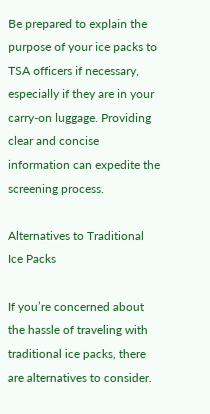Be prepared to explain the purpose of your ice packs to TSA officers if necessary, especially if they are in your carry-on luggage. Providing clear and concise information can expedite the screening process.

Alternatives to Traditional Ice Packs

If you’re concerned about the hassle of traveling with traditional ice packs, there are alternatives to consider.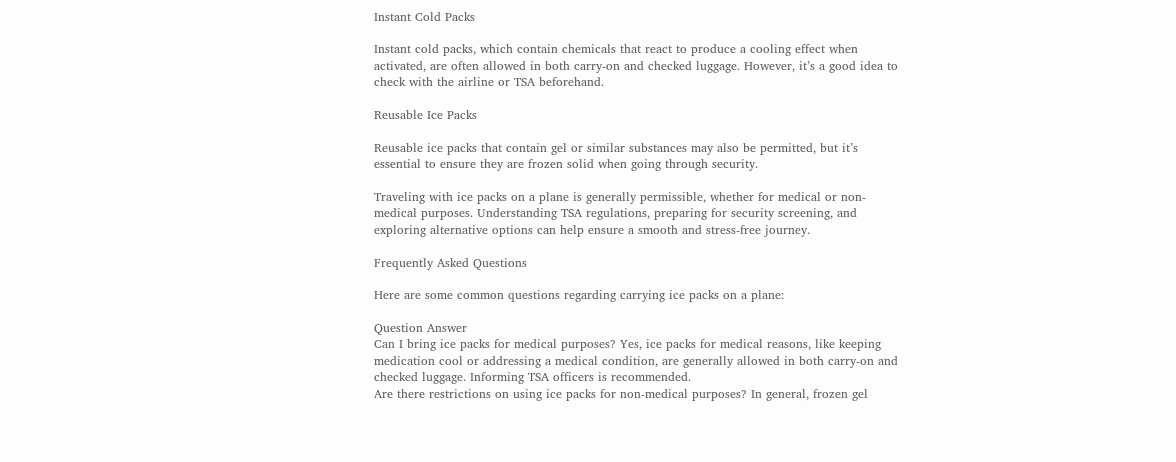Instant Cold Packs

Instant cold packs, which contain chemicals that react to produce a cooling effect when activated, are often allowed in both carry-on and checked luggage. However, it’s a good idea to check with the airline or TSA beforehand.

Reusable Ice Packs

Reusable ice packs that contain gel or similar substances may also be permitted, but it’s essential to ensure they are frozen solid when going through security.

Traveling with ice packs on a plane is generally permissible, whether for medical or non-medical purposes. Understanding TSA regulations, preparing for security screening, and exploring alternative options can help ensure a smooth and stress-free journey.

Frequently Asked Questions

Here are some common questions regarding carrying ice packs on a plane:

Question Answer
Can I bring ice packs for medical purposes? Yes, ice packs for medical reasons, like keeping medication cool or addressing a medical condition, are generally allowed in both carry-on and checked luggage. Informing TSA officers is recommended.
Are there restrictions on using ice packs for non-medical purposes? In general, frozen gel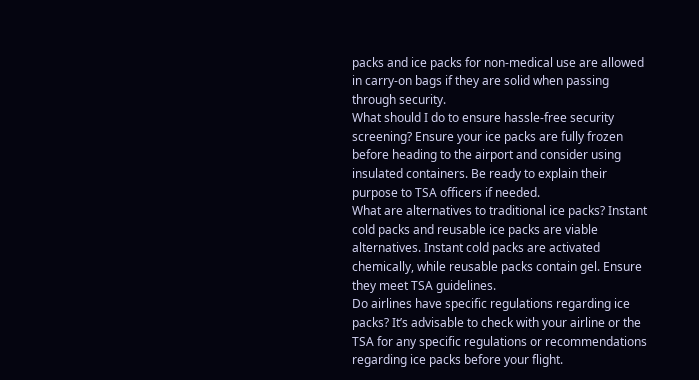packs and ice packs for non-medical use are allowed in carry-on bags if they are solid when passing through security.
What should I do to ensure hassle-free security screening? Ensure your ice packs are fully frozen before heading to the airport and consider using insulated containers. Be ready to explain their purpose to TSA officers if needed.
What are alternatives to traditional ice packs? Instant cold packs and reusable ice packs are viable alternatives. Instant cold packs are activated chemically, while reusable packs contain gel. Ensure they meet TSA guidelines.
Do airlines have specific regulations regarding ice packs? It’s advisable to check with your airline or the TSA for any specific regulations or recommendations regarding ice packs before your flight.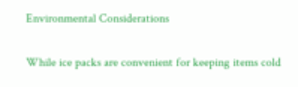Environmental Considerations

While ice packs are convenient for keeping items cold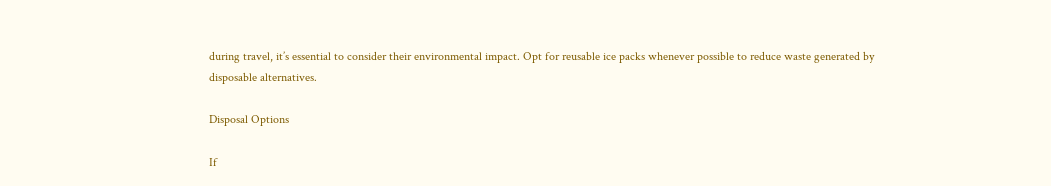during travel, it’s essential to consider their environmental impact. Opt for reusable ice packs whenever possible to reduce waste generated by disposable alternatives.

Disposal Options

If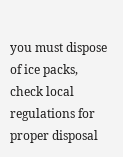you must dispose of ice packs, check local regulations for proper disposal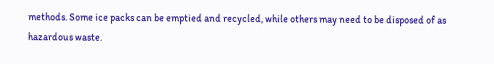methods. Some ice packs can be emptied and recycled, while others may need to be disposed of as hazardous waste.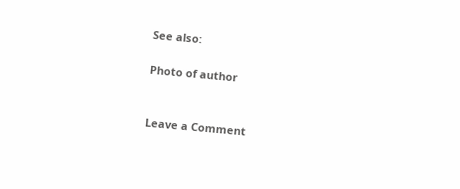See also:

Photo of author


Leave a Comment